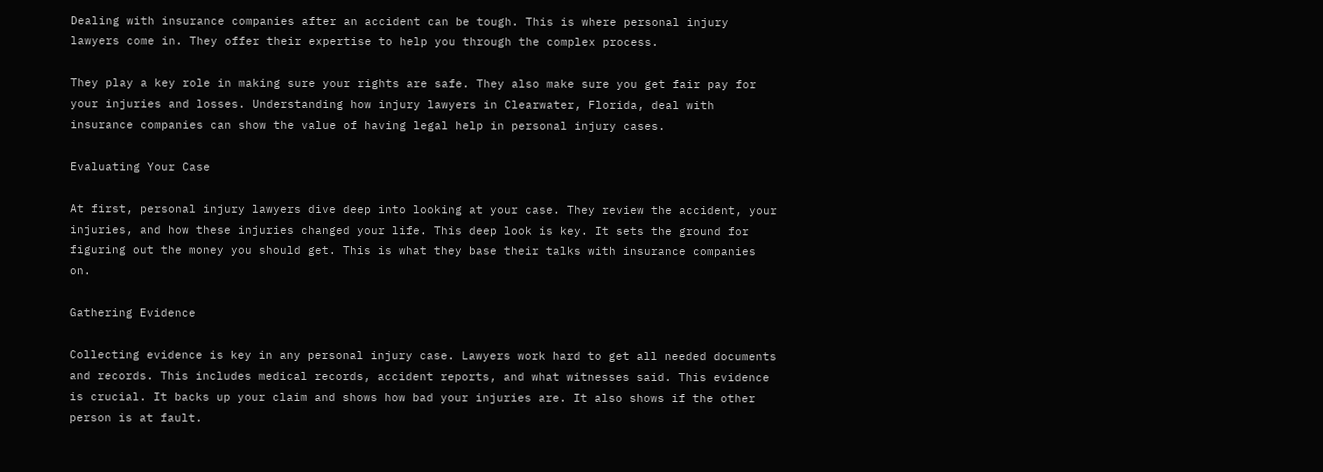Dealing with insurance companies after an accident can be tough. This is where personal injury lawyers come in. They offer their expertise to help you through the complex process.

They play a key role in making sure your rights are safe. They also make sure you get fair pay for your injuries and losses. Understanding how injury lawyers in Clearwater, Florida, deal with insurance companies can show the value of having legal help in personal injury cases.

Evaluating Your Case

At first, personal injury lawyers dive deep into looking at your case. They review the accident, your injuries, and how these injuries changed your life. This deep look is key. It sets the ground for figuring out the money you should get. This is what they base their talks with insurance companies on.

Gathering Evidence

Collecting evidence is key in any personal injury case. Lawyers work hard to get all needed documents and records. This includes medical records, accident reports, and what witnesses said. This evidence is crucial. It backs up your claim and shows how bad your injuries are. It also shows if the other person is at fault.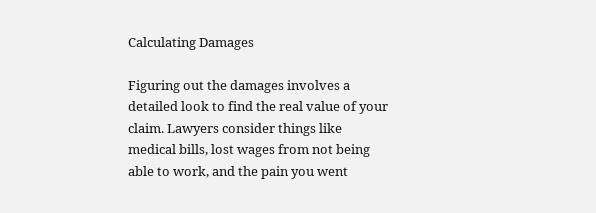Calculating Damages

Figuring out the damages involves a detailed look to find the real value of your claim. Lawyers consider things like medical bills, lost wages from not being able to work, and the pain you went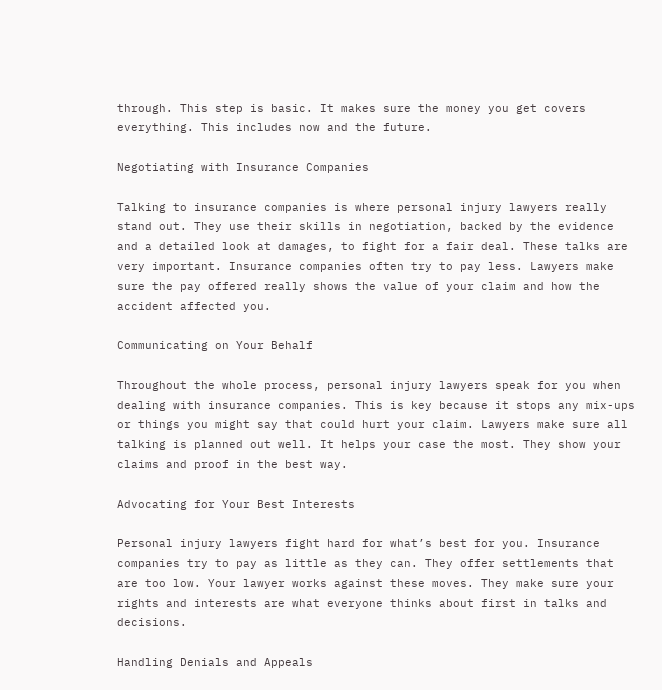through. This step is basic. It makes sure the money you get covers everything. This includes now and the future.

Negotiating with Insurance Companies

Talking to insurance companies is where personal injury lawyers really stand out. They use their skills in negotiation, backed by the evidence and a detailed look at damages, to fight for a fair deal. These talks are very important. Insurance companies often try to pay less. Lawyers make sure the pay offered really shows the value of your claim and how the accident affected you.

Communicating on Your Behalf

Throughout the whole process, personal injury lawyers speak for you when dealing with insurance companies. This is key because it stops any mix-ups or things you might say that could hurt your claim. Lawyers make sure all talking is planned out well. It helps your case the most. They show your claims and proof in the best way.

Advocating for Your Best Interests

Personal injury lawyers fight hard for what’s best for you. Insurance companies try to pay as little as they can. They offer settlements that are too low. Your lawyer works against these moves. They make sure your rights and interests are what everyone thinks about first in talks and decisions.

Handling Denials and Appeals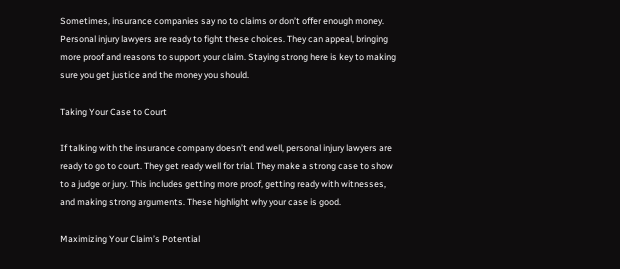Sometimes, insurance companies say no to claims or don’t offer enough money. Personal injury lawyers are ready to fight these choices. They can appeal, bringing more proof and reasons to support your claim. Staying strong here is key to making sure you get justice and the money you should.

Taking Your Case to Court

If talking with the insurance company doesn’t end well, personal injury lawyers are ready to go to court. They get ready well for trial. They make a strong case to show to a judge or jury. This includes getting more proof, getting ready with witnesses, and making strong arguments. These highlight why your case is good.

Maximizing Your Claim’s Potential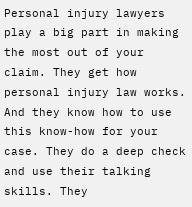Personal injury lawyers play a big part in making the most out of your claim. They get how personal injury law works. And they know how to use this know-how for your case. They do a deep check and use their talking skills. They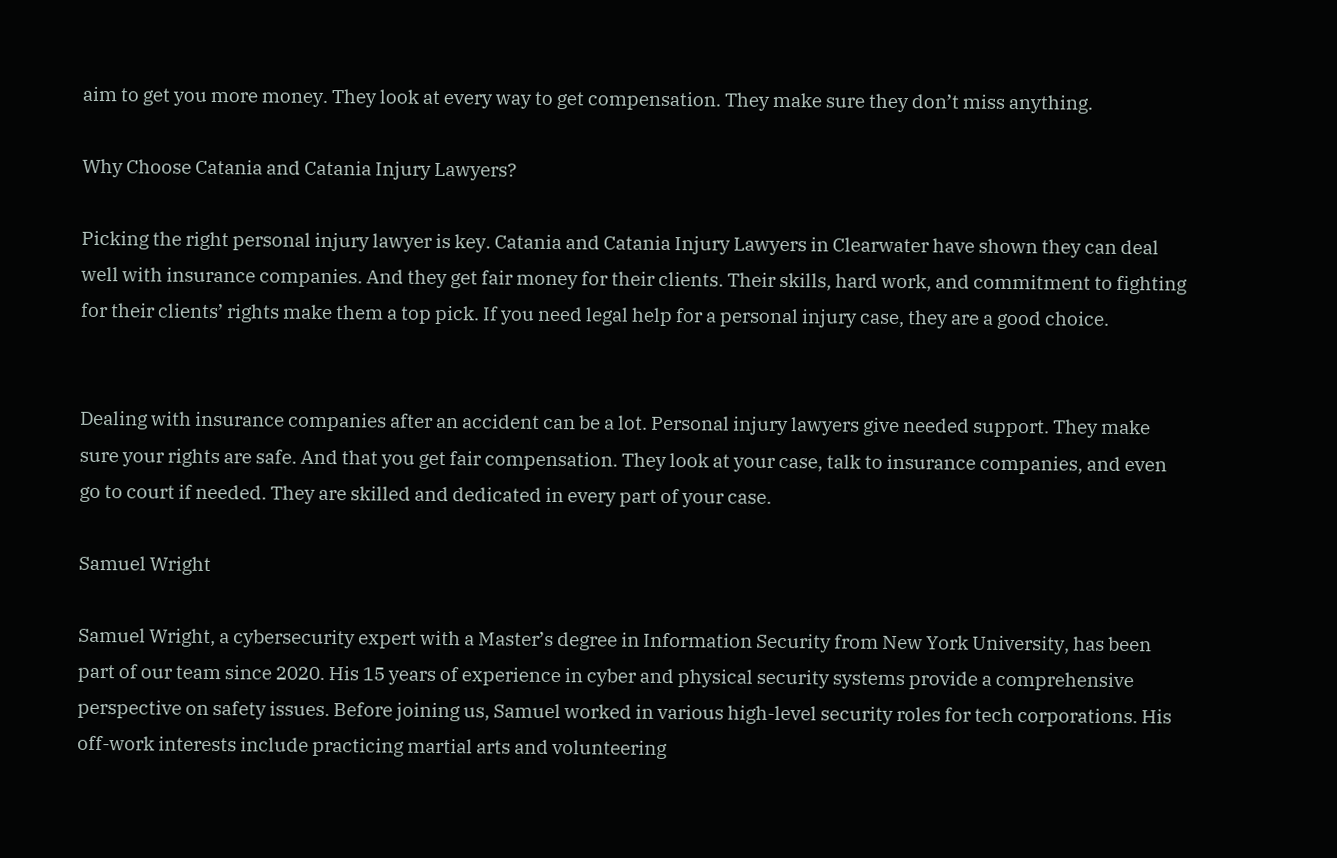aim to get you more money. They look at every way to get compensation. They make sure they don’t miss anything.

Why Choose Catania and Catania Injury Lawyers?

Picking the right personal injury lawyer is key. Catania and Catania Injury Lawyers in Clearwater have shown they can deal well with insurance companies. And they get fair money for their clients. Their skills, hard work, and commitment to fighting for their clients’ rights make them a top pick. If you need legal help for a personal injury case, they are a good choice.


Dealing with insurance companies after an accident can be a lot. Personal injury lawyers give needed support. They make sure your rights are safe. And that you get fair compensation. They look at your case, talk to insurance companies, and even go to court if needed. They are skilled and dedicated in every part of your case.

Samuel Wright

Samuel Wright, a cybersecurity expert with a Master’s degree in Information Security from New York University, has been part of our team since 2020. His 15 years of experience in cyber and physical security systems provide a comprehensive perspective on safety issues. Before joining us, Samuel worked in various high-level security roles for tech corporations. His off-work interests include practicing martial arts and volunteering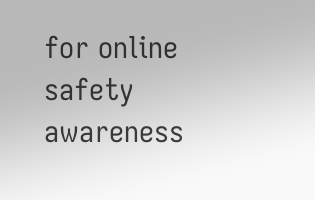for online safety awareness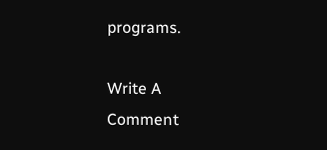programs.

Write A Comment